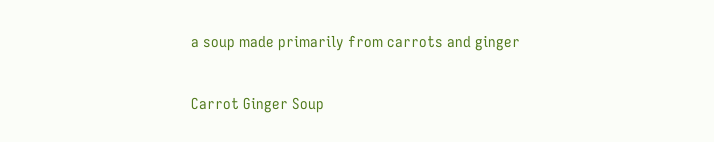a soup made primarily from carrots and ginger

Carrot Ginger Soup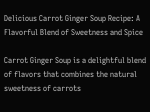Delicious Carrot Ginger Soup Recipe: A Flavorful Blend of Sweetness and Spice

Carrot Ginger Soup is a delightful blend of flavors that combines the natural sweetness of carrots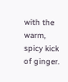with the warm, spicy kick of ginger.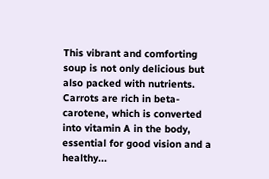This vibrant and comforting soup is not only delicious but also packed with nutrients. Carrots are rich in beta-carotene, which is converted into vitamin A in the body, essential for good vision and a healthy...